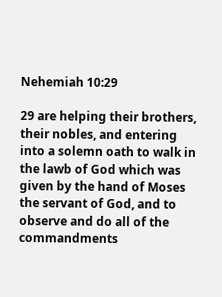Nehemiah 10:29

29 are helping their brothers, their nobles, and entering into a solemn oath to walk in the lawb of God which was given by the hand of Moses the servant of God, and to observe and do all of the commandments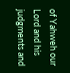of Yahweh our Lord and his judgments and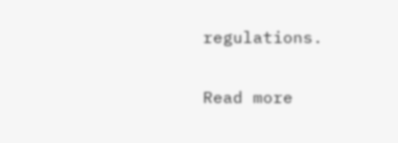regulations.

Read more